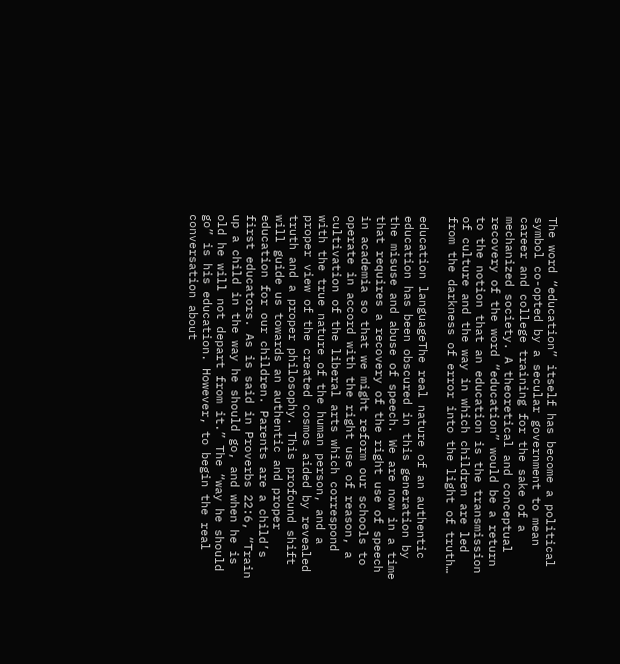The word “education” itself has become a political symbol co-opted by a secular government to mean career and college training for the sake of a mechanized society. A theoretical and conceptual recovery of the word “education” would be a return to the notion that an education is the transmission of culture and the way in which children are led from the darkness of error into the light of truth…

education languageThe real nature of an authentic education has been obscured in this generation by the misuse and abuse of speech. We are now in a time that requires a recovery of the right use of speech in academia so that we might reform our schools to operate in accord with the right use of reason, a cultivation of the liberal arts which correspond with the true nature of the human person, and a proper view of the created cosmos aided by revealed truth and a proper philosophy. This profound shift will guide us towards an authentic and proper education for our children. Parents are a child’s first educators. As is said in Proverbs 22:6, “Train up a child in the way he should go, and when he is old he will not depart from it.” The “way he should go” is his education. However, to begin the real conversation about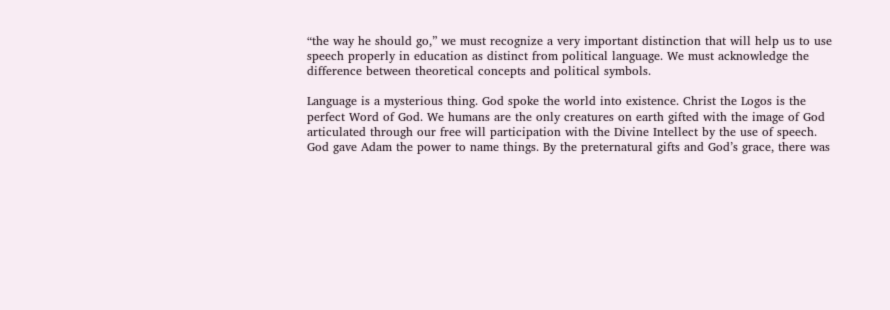“the way he should go,” we must recognize a very important distinction that will help us to use speech properly in education as distinct from political language. We must acknowledge the difference between theoretical concepts and political symbols.

Language is a mysterious thing. God spoke the world into existence. Christ the Logos is the perfect Word of God. We humans are the only creatures on earth gifted with the image of God articulated through our free will participation with the Divine Intellect by the use of speech. God gave Adam the power to name things. By the preternatural gifts and God’s grace, there was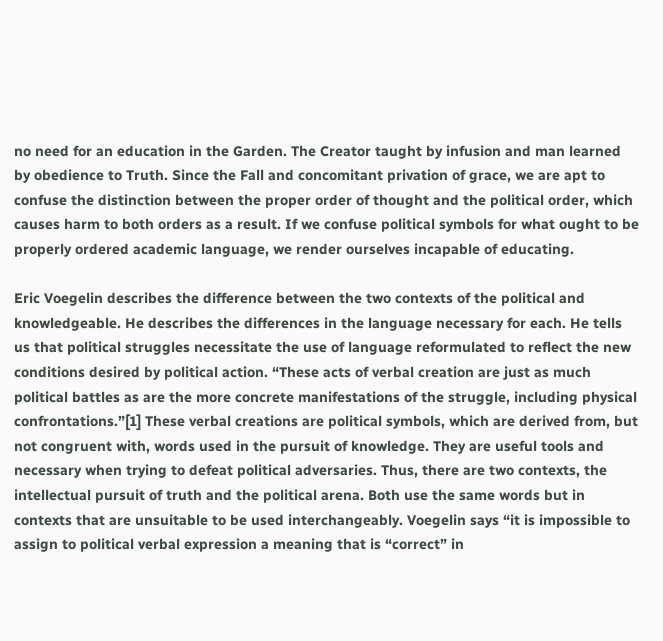no need for an education in the Garden. The Creator taught by infusion and man learned by obedience to Truth. Since the Fall and concomitant privation of grace, we are apt to confuse the distinction between the proper order of thought and the political order, which causes harm to both orders as a result. If we confuse political symbols for what ought to be properly ordered academic language, we render ourselves incapable of educating.

Eric Voegelin describes the difference between the two contexts of the political and knowledgeable. He describes the differences in the language necessary for each. He tells us that political struggles necessitate the use of language reformulated to reflect the new conditions desired by political action. “These acts of verbal creation are just as much political battles as are the more concrete manifestations of the struggle, including physical confrontations.”[1] These verbal creations are political symbols, which are derived from, but not congruent with, words used in the pursuit of knowledge. They are useful tools and necessary when trying to defeat political adversaries. Thus, there are two contexts, the intellectual pursuit of truth and the political arena. Both use the same words but in contexts that are unsuitable to be used interchangeably. Voegelin says “it is impossible to assign to political verbal expression a meaning that is “correct” in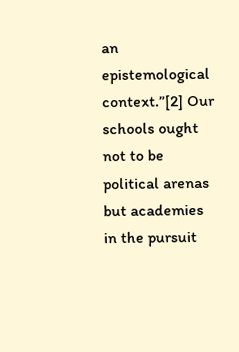an epistemological context.”[2] Our schools ought not to be political arenas but academies in the pursuit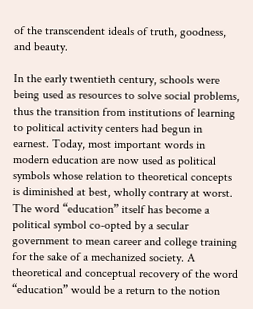of the transcendent ideals of truth, goodness, and beauty.

In the early twentieth century, schools were being used as resources to solve social problems, thus the transition from institutions of learning to political activity centers had begun in earnest. Today, most important words in modern education are now used as political symbols whose relation to theoretical concepts is diminished at best, wholly contrary at worst. The word “education” itself has become a political symbol co-opted by a secular government to mean career and college training for the sake of a mechanized society. A theoretical and conceptual recovery of the word “education” would be a return to the notion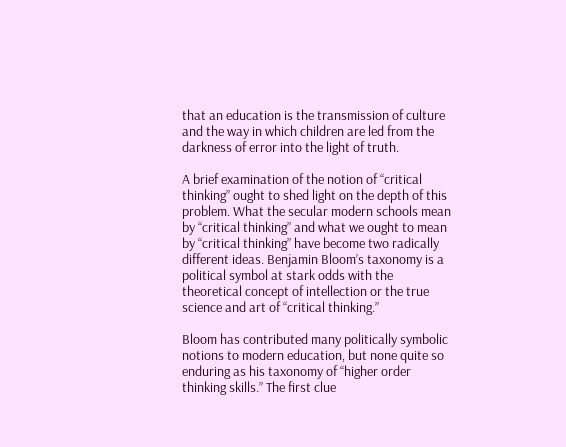that an education is the transmission of culture and the way in which children are led from the darkness of error into the light of truth.

A brief examination of the notion of “critical thinking” ought to shed light on the depth of this problem. What the secular modern schools mean by “critical thinking” and what we ought to mean by “critical thinking” have become two radically different ideas. Benjamin Bloom’s taxonomy is a political symbol at stark odds with the theoretical concept of intellection or the true science and art of “critical thinking.”

Bloom has contributed many politically symbolic notions to modern education, but none quite so enduring as his taxonomy of “higher order thinking skills.” The first clue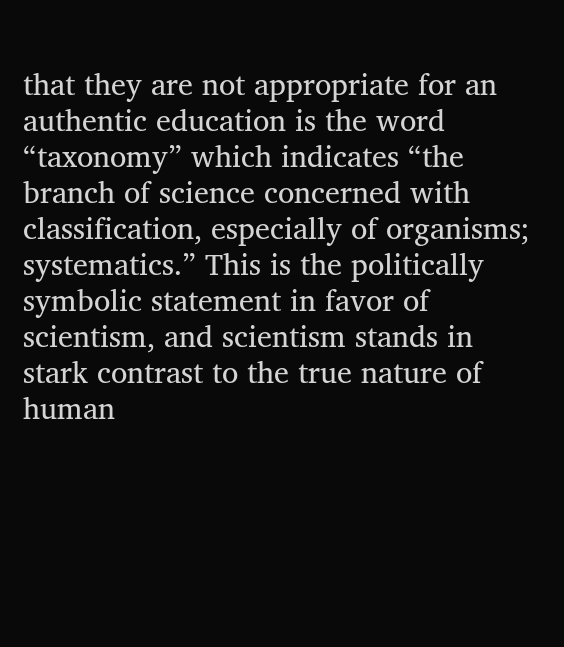that they are not appropriate for an authentic education is the word “taxonomy” which indicates “the branch of science concerned with classification, especially of organisms; systematics.” This is the politically symbolic statement in favor of scientism, and scientism stands in stark contrast to the true nature of human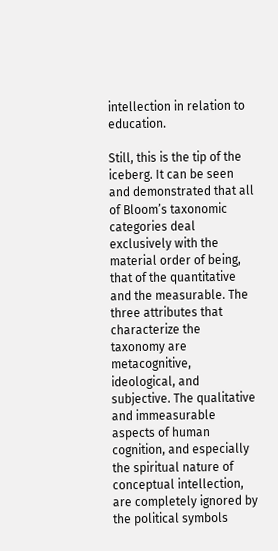intellection in relation to education.

Still, this is the tip of the iceberg. It can be seen and demonstrated that all of Bloom’s taxonomic categories deal exclusively with the material order of being, that of the quantitative and the measurable. The three attributes that characterize the taxonomy are metacognitive, ideological, and subjective. The qualitative and immeasurable aspects of human cognition, and especially the spiritual nature of conceptual intellection, are completely ignored by the political symbols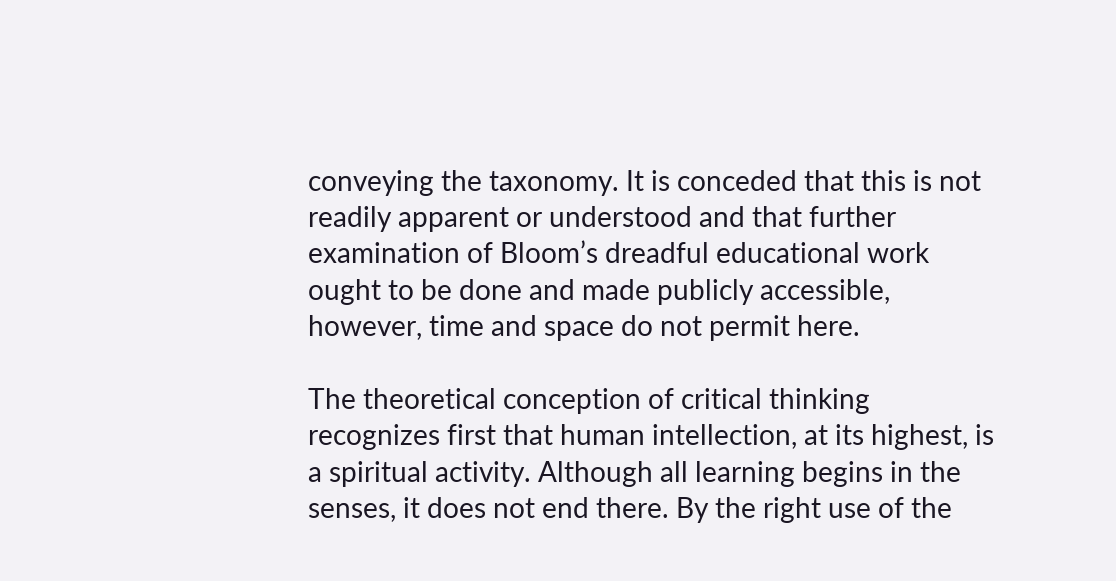conveying the taxonomy. It is conceded that this is not readily apparent or understood and that further examination of Bloom’s dreadful educational work ought to be done and made publicly accessible, however, time and space do not permit here.

The theoretical conception of critical thinking recognizes first that human intellection, at its highest, is a spiritual activity. Although all learning begins in the senses, it does not end there. By the right use of the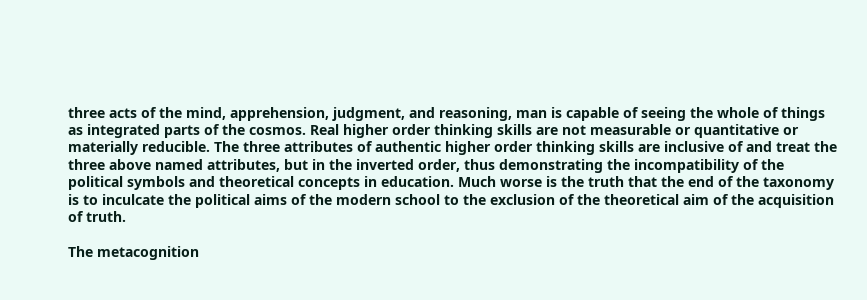three acts of the mind, apprehension, judgment, and reasoning, man is capable of seeing the whole of things as integrated parts of the cosmos. Real higher order thinking skills are not measurable or quantitative or materially reducible. The three attributes of authentic higher order thinking skills are inclusive of and treat the three above named attributes, but in the inverted order, thus demonstrating the incompatibility of the political symbols and theoretical concepts in education. Much worse is the truth that the end of the taxonomy is to inculcate the political aims of the modern school to the exclusion of the theoretical aim of the acquisition of truth.

The metacognition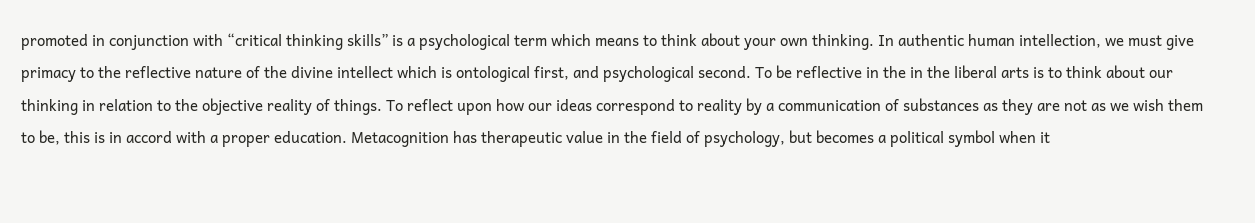promoted in conjunction with “critical thinking skills” is a psychological term which means to think about your own thinking. In authentic human intellection, we must give primacy to the reflective nature of the divine intellect which is ontological first, and psychological second. To be reflective in the in the liberal arts is to think about our thinking in relation to the objective reality of things. To reflect upon how our ideas correspond to reality by a communication of substances as they are not as we wish them to be, this is in accord with a proper education. Metacognition has therapeutic value in the field of psychology, but becomes a political symbol when it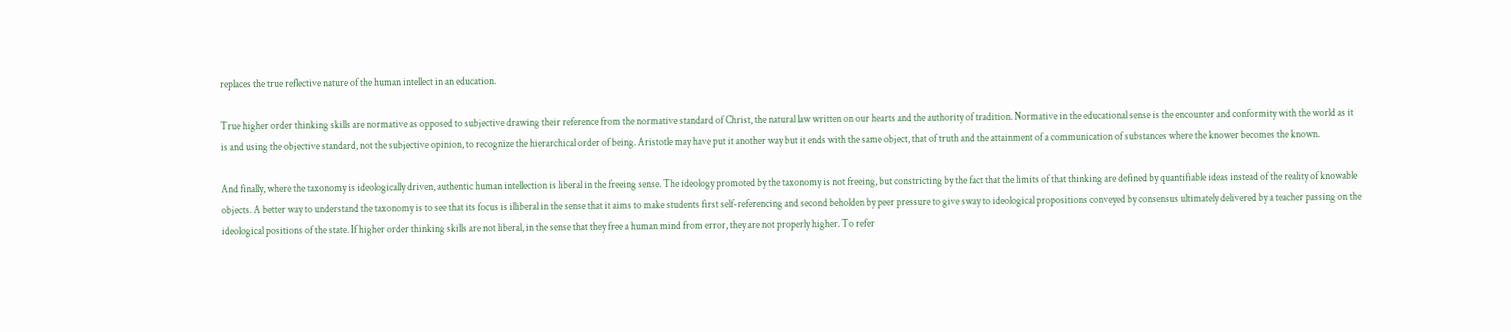replaces the true reflective nature of the human intellect in an education.

True higher order thinking skills are normative as opposed to subjective drawing their reference from the normative standard of Christ, the natural law written on our hearts and the authority of tradition. Normative in the educational sense is the encounter and conformity with the world as it is and using the objective standard, not the subjective opinion, to recognize the hierarchical order of being. Aristotle may have put it another way but it ends with the same object, that of truth and the attainment of a communication of substances where the knower becomes the known.

And finally, where the taxonomy is ideologically driven, authentic human intellection is liberal in the freeing sense. The ideology promoted by the taxonomy is not freeing, but constricting by the fact that the limits of that thinking are defined by quantifiable ideas instead of the reality of knowable objects. A better way to understand the taxonomy is to see that its focus is illiberal in the sense that it aims to make students first self-referencing and second beholden by peer pressure to give sway to ideological propositions conveyed by consensus ultimately delivered by a teacher passing on the ideological positions of the state. If higher order thinking skills are not liberal, in the sense that they free a human mind from error, they are not properly higher. To refer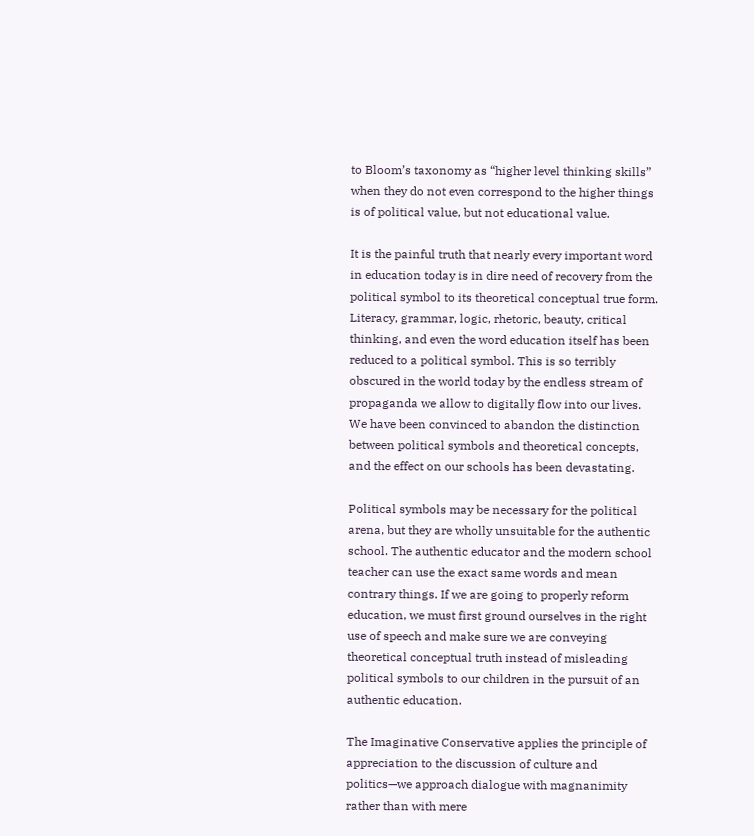to Bloom’s taxonomy as “higher level thinking skills” when they do not even correspond to the higher things is of political value, but not educational value.

It is the painful truth that nearly every important word in education today is in dire need of recovery from the political symbol to its theoretical conceptual true form. Literacy, grammar, logic, rhetoric, beauty, critical thinking, and even the word education itself has been reduced to a political symbol. This is so terribly obscured in the world today by the endless stream of propaganda we allow to digitally flow into our lives. We have been convinced to abandon the distinction between political symbols and theoretical concepts, and the effect on our schools has been devastating.

Political symbols may be necessary for the political arena, but they are wholly unsuitable for the authentic school. The authentic educator and the modern school teacher can use the exact same words and mean contrary things. If we are going to properly reform education, we must first ground ourselves in the right use of speech and make sure we are conveying theoretical conceptual truth instead of misleading political symbols to our children in the pursuit of an authentic education.

The Imaginative Conservative applies the principle of appreciation to the discussion of culture and politics—we approach dialogue with magnanimity rather than with mere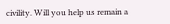civility. Will you help us remain a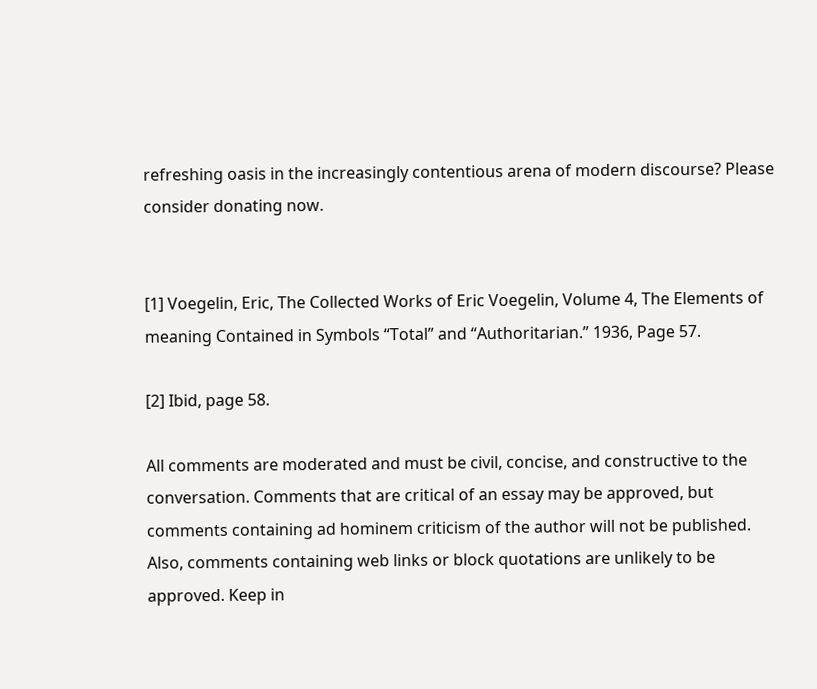refreshing oasis in the increasingly contentious arena of modern discourse? Please consider donating now.


[1] Voegelin, Eric, The Collected Works of Eric Voegelin, Volume 4, The Elements of meaning Contained in Symbols “Total” and “Authoritarian.” 1936, Page 57.

[2] Ibid, page 58.

All comments are moderated and must be civil, concise, and constructive to the conversation. Comments that are critical of an essay may be approved, but comments containing ad hominem criticism of the author will not be published. Also, comments containing web links or block quotations are unlikely to be approved. Keep in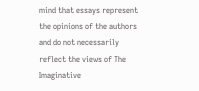mind that essays represent the opinions of the authors and do not necessarily reflect the views of The Imaginative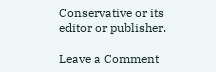Conservative or its editor or publisher.

Leave a Comment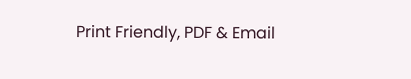Print Friendly, PDF & Email